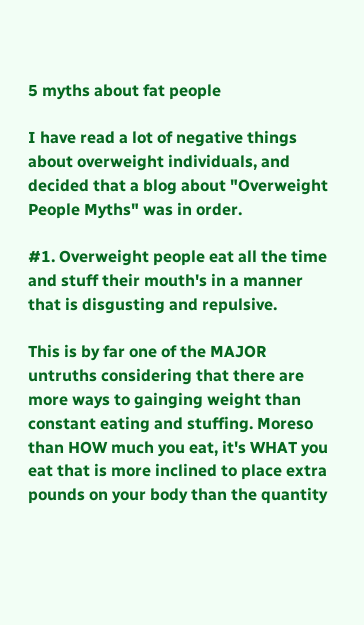5 myths about fat people

I have read a lot of negative things about overweight individuals, and decided that a blog about "Overweight People Myths" was in order.

#1. Overweight people eat all the time and stuff their mouth's in a manner that is disgusting and repulsive.

This is by far one of the MAJOR untruths considering that there are more ways to gainging weight than constant eating and stuffing. Moreso than HOW much you eat, it's WHAT you eat that is more inclined to place extra pounds on your body than the quantity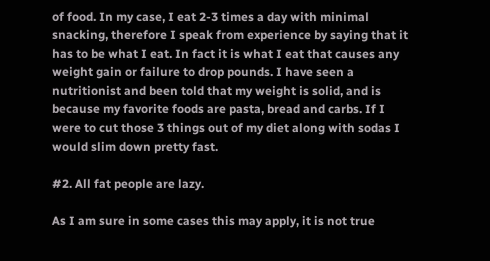of food. In my case, I eat 2-3 times a day with minimal snacking, therefore I speak from experience by saying that it has to be what I eat. In fact it is what I eat that causes any weight gain or failure to drop pounds. I have seen a nutritionist and been told that my weight is solid, and is because my favorite foods are pasta, bread and carbs. If I were to cut those 3 things out of my diet along with sodas I would slim down pretty fast.

#2. All fat people are lazy.

As I am sure in some cases this may apply, it is not true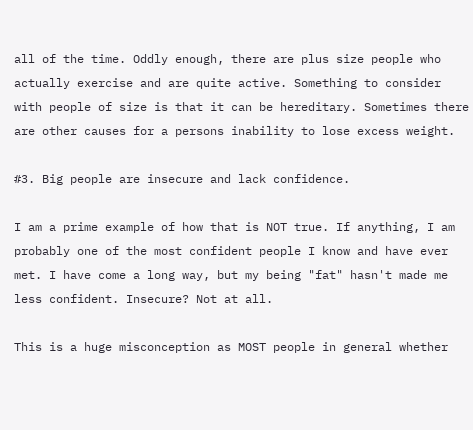all of the time. Oddly enough, there are plus size people who actually exercise and are quite active. Something to consider with people of size is that it can be hereditary. Sometimes there are other causes for a persons inability to lose excess weight.

#3. Big people are insecure and lack confidence.

I am a prime example of how that is NOT true. If anything, I am probably one of the most confident people I know and have ever met. I have come a long way, but my being "fat" hasn't made me less confident. Insecure? Not at all.

This is a huge misconception as MOST people in general whether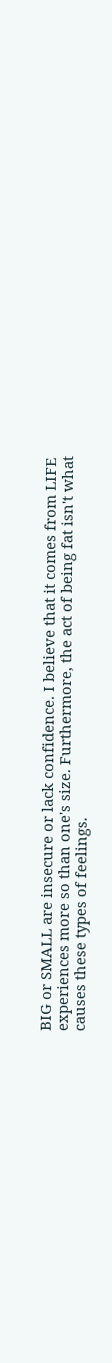BIG or SMALL are insecure or lack confidence. I believe that it comes from LIFE experiences more so than one's size. Furthermore, the act of being fat isn't what causes these types of feelings.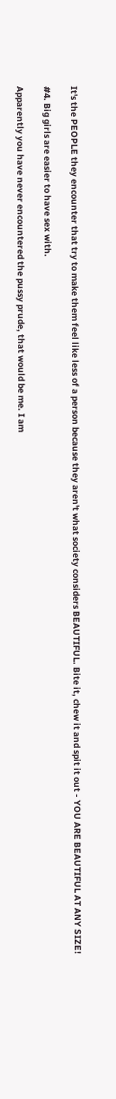It's the PEOPLE they encounter that try to make them feel like less of a person because they aren't what society considers BEAUTIFUL. Bite it, chew it and spit it out - YOU ARE BEAUTIFUL AT ANY SIZE!

#4. Big girls are easier to have sex with.

Apparently you have never encountered the pussy prude, that would be me. I am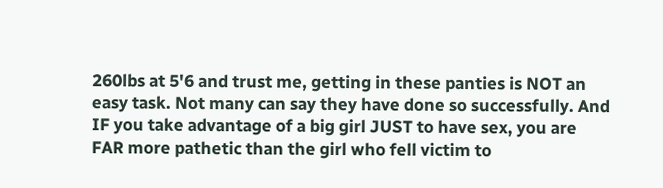260lbs at 5'6 and trust me, getting in these panties is NOT an easy task. Not many can say they have done so successfully. And IF you take advantage of a big girl JUST to have sex, you are FAR more pathetic than the girl who fell victim to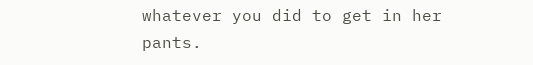whatever you did to get in her pants.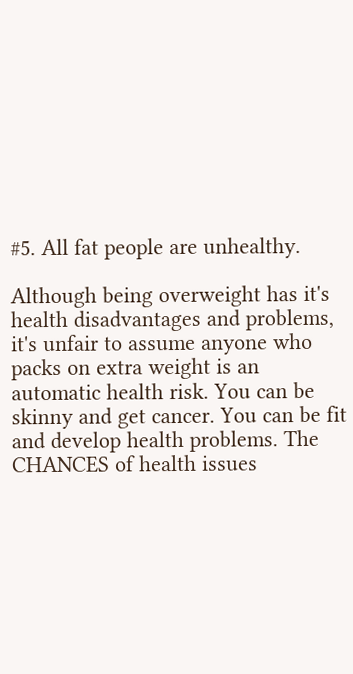#5. All fat people are unhealthy.

Although being overweight has it's health disadvantages and problems, it's unfair to assume anyone who packs on extra weight is an automatic health risk. You can be skinny and get cancer. You can be fit and develop health problems. The CHANCES of health issues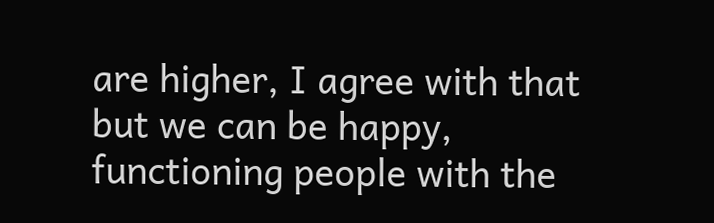are higher, I agree with that but we can be happy, functioning people with the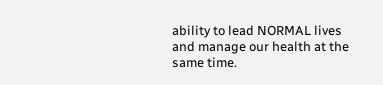ability to lead NORMAL lives and manage our health at the same time.